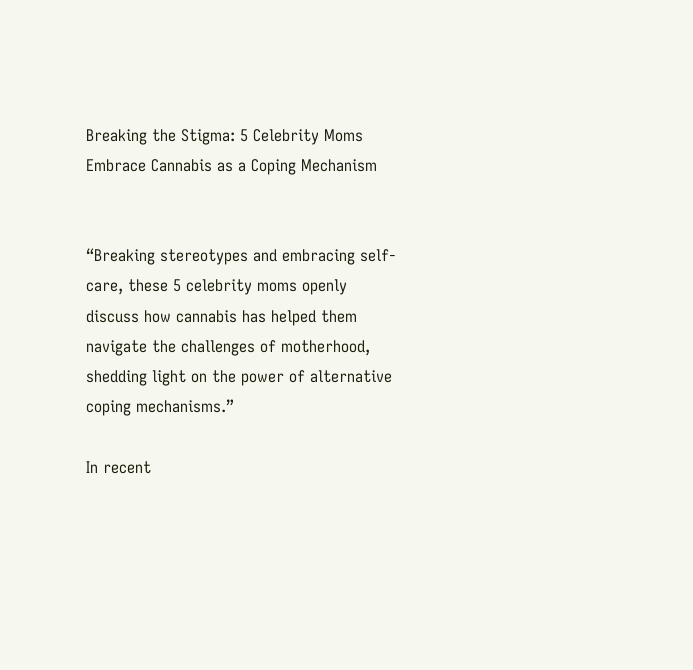Breaking the Stigma: 5 Celebrity Moms Embrace Cannabis as a Coping Mechanism


“Breaking stereotypes and embracing self-care, these 5 celebrity moms openly discuss how cannabis has helped them navigate the challenges of motherhood, shedding light on the power of alternative coping mechanisms.”

In recent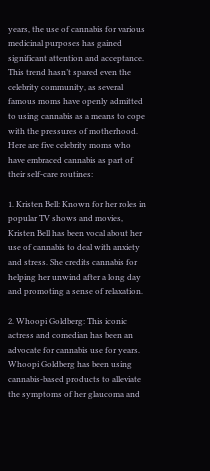years, the use of cannabis for various medicinal purposes has gained significant attention and acceptance. This trend hasn’t spared even the celebrity community, as several famous moms have openly admitted to using cannabis as a means to cope with the pressures of motherhood. Here are five celebrity moms who have embraced cannabis as part of their self-care routines:

1. Kristen Bell: Known for her roles in popular TV shows and movies, Kristen Bell has been vocal about her use of cannabis to deal with anxiety and stress. She credits cannabis for helping her unwind after a long day and promoting a sense of relaxation.

2. Whoopi Goldberg: This iconic actress and comedian has been an advocate for cannabis use for years. Whoopi Goldberg has been using cannabis-based products to alleviate the symptoms of her glaucoma and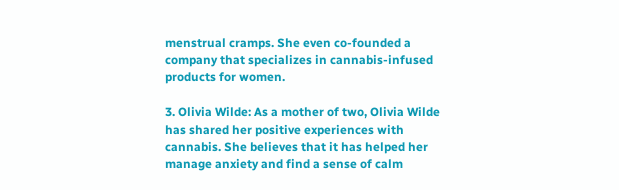menstrual cramps. She even co-founded a company that specializes in cannabis-infused products for women.

3. Olivia Wilde: As a mother of two, Olivia Wilde has shared her positive experiences with cannabis. She believes that it has helped her manage anxiety and find a sense of calm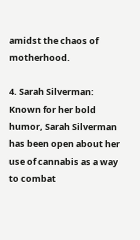amidst the chaos of motherhood.

4. Sarah Silverman: Known for her bold humor, Sarah Silverman has been open about her use of cannabis as a way to combat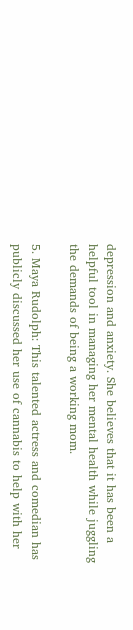depression and anxiety. She believes that it has been a helpful tool in managing her mental health while juggling the demands of being a working mom.

5. Maya Rudolph: This talented actress and comedian has publicly discussed her use of cannabis to help with her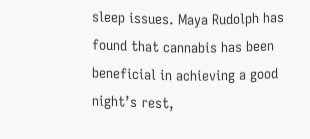sleep issues. Maya Rudolph has found that cannabis has been beneficial in achieving a good night’s rest,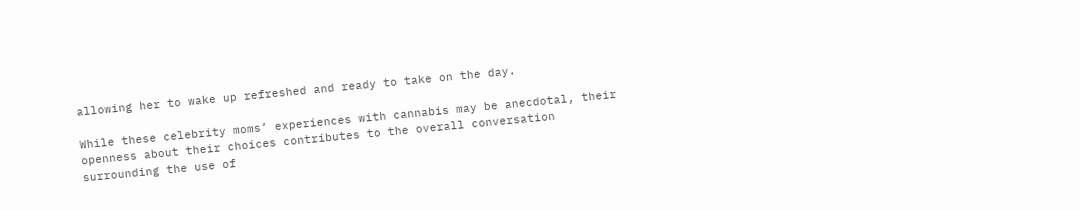allowing her to wake up refreshed and ready to take on the day.

While these celebrity moms’ experiences with cannabis may be anecdotal, their openness about their choices contributes to the overall conversation surrounding the use of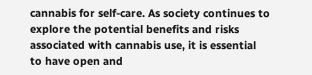cannabis for self-care. As society continues to explore the potential benefits and risks associated with cannabis use, it is essential to have open and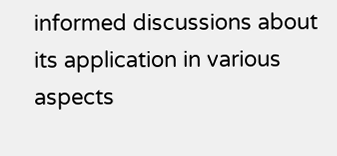informed discussions about its application in various aspects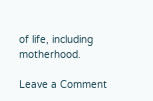of life, including motherhood.

Leave a Comment